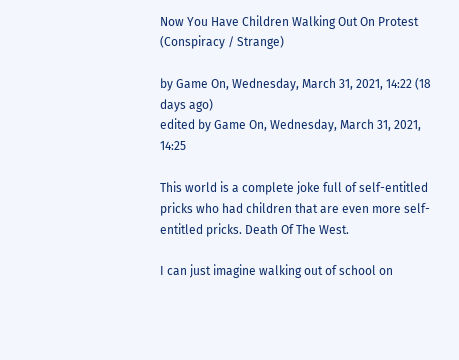Now You Have Children Walking Out On Protest (Conspiracy / Strange)

by Game On, Wednesday, March 31, 2021, 14:22 (18 days ago)
edited by Game On, Wednesday, March 31, 2021, 14:25

This world is a complete joke full of self-entitled pricks who had children that are even more self-entitled pricks. Death Of The West.

I can just imagine walking out of school on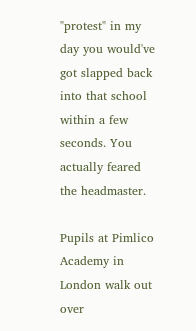"protest" in my day you would've got slapped back into that school within a few seconds. You actually feared the headmaster.

Pupils at Pimlico Academy in London walk out over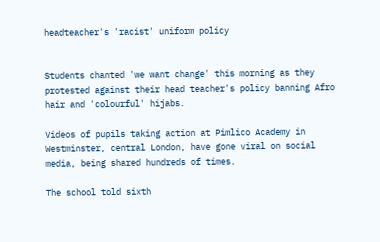headteacher's 'racist' uniform policy


Students chanted 'we want change' this morning as they protested against their head teacher's policy banning Afro hair and 'colourful' hijabs.

Videos of pupils taking action at Pimlico Academy in Westminster, central London, have gone viral on social media, being shared hundreds of times.

The school told sixth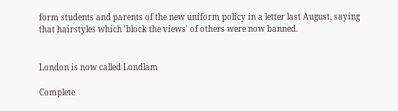form students and parents of the new uniform policy in a letter last August, saying that hairstyles which 'block the views' of others were now banned.


London is now called Londlam

Complete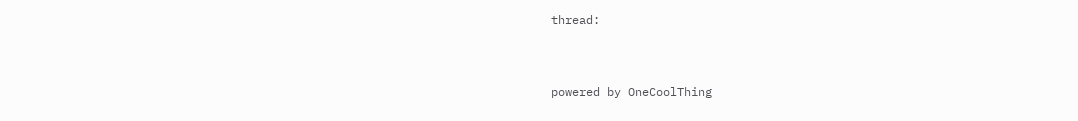thread:


powered by OneCoolThing